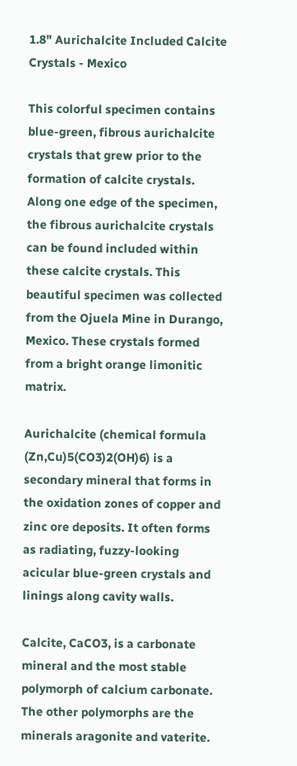1.8" Aurichalcite Included Calcite Crystals - Mexico

This colorful specimen contains blue-green, fibrous aurichalcite crystals that grew prior to the formation of calcite crystals. Along one edge of the specimen, the fibrous aurichalcite crystals can be found included within these calcite crystals. This beautiful specimen was collected from the Ojuela Mine in Durango, Mexico. These crystals formed from a bright orange limonitic matrix.

Aurichalcite (chemical formula (Zn,Cu)5(CO3)2(OH)6) is a secondary mineral that forms in the oxidation zones of copper and zinc ore deposits. It often forms as radiating, fuzzy-looking acicular blue-green crystals and linings along cavity walls.

Calcite, CaCO3, is a carbonate mineral and the most stable polymorph of calcium carbonate. The other polymorphs are the minerals aragonite and vaterite.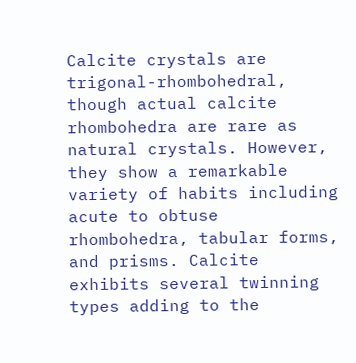Calcite crystals are trigonal-rhombohedral, though actual calcite rhombohedra are rare as natural crystals. However, they show a remarkable variety of habits including acute to obtuse rhombohedra, tabular forms, and prisms. Calcite exhibits several twinning types adding to the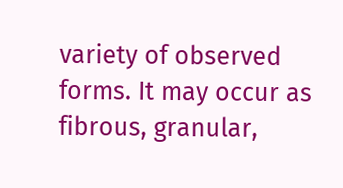variety of observed forms. It may occur as fibrous, granular,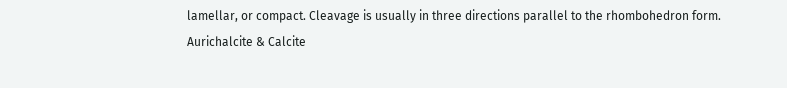lamellar, or compact. Cleavage is usually in three directions parallel to the rhombohedron form.
Aurichalcite & Calcite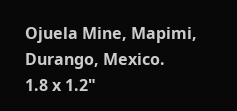Ojuela Mine, Mapimi, Durango, Mexico.
1.8 x 1.2"